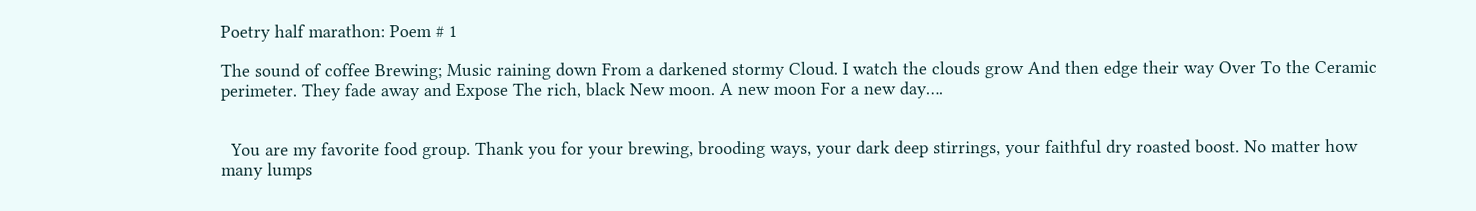Poetry half marathon: Poem # 1

The sound of coffee Brewing; Music raining down From a darkened stormy Cloud. I watch the clouds grow And then edge their way Over To the Ceramic perimeter. They fade away and Expose The rich, black New moon. A new moon For a new day….


  You are my favorite food group. Thank you for your brewing, brooding ways, your dark deep stirrings, your faithful dry roasted boost. No matter how many lumps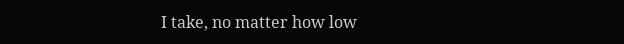I take, no matter how low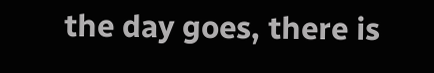the day goes, there is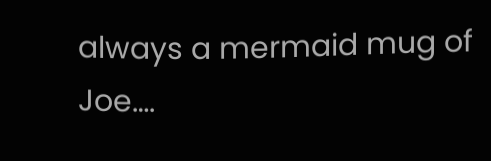always a mermaid mug of Joe….